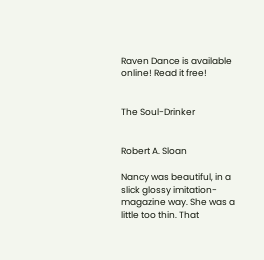Raven Dance is available online! Read it free!


The Soul-Drinker


Robert A. Sloan

Nancy was beautiful, in a slick glossy imitation-magazine way. She was a little too thin. That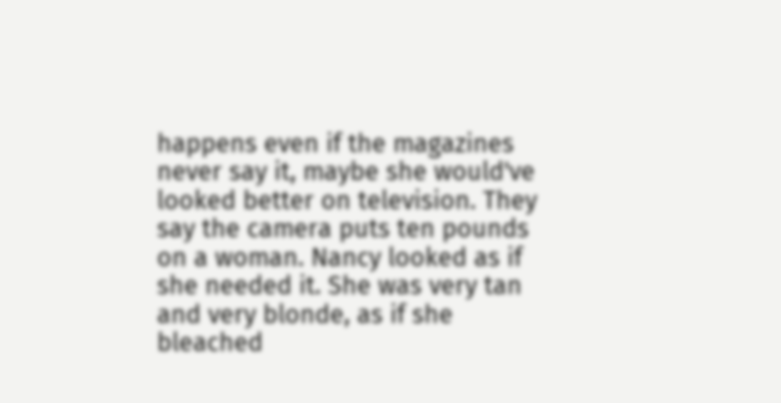happens even if the magazines never say it, maybe she would've looked better on television. They say the camera puts ten pounds on a woman. Nancy looked as if she needed it. She was very tan and very blonde, as if she bleached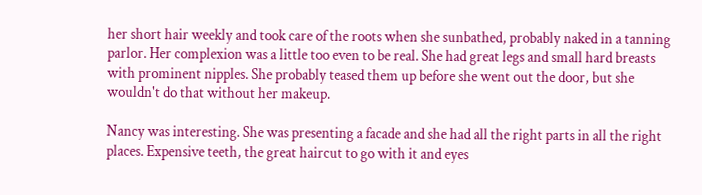her short hair weekly and took care of the roots when she sunbathed, probably naked in a tanning parlor. Her complexion was a little too even to be real. She had great legs and small hard breasts with prominent nipples. She probably teased them up before she went out the door, but she wouldn't do that without her makeup.

Nancy was interesting. She was presenting a facade and she had all the right parts in all the right places. Expensive teeth, the great haircut to go with it and eyes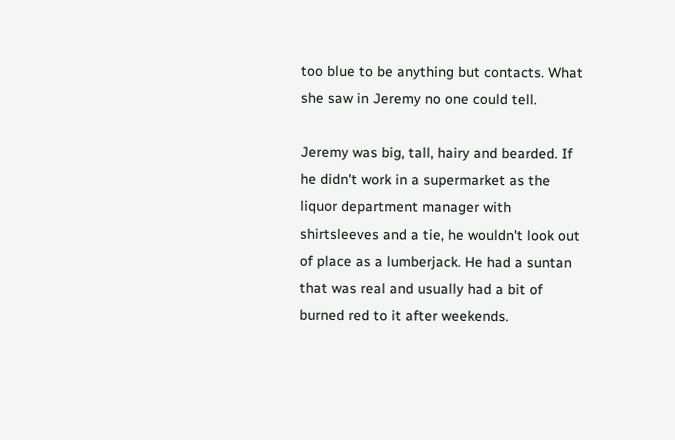too blue to be anything but contacts. What she saw in Jeremy no one could tell.

Jeremy was big, tall, hairy and bearded. If he didn't work in a supermarket as the liquor department manager with shirtsleeves and a tie, he wouldn't look out of place as a lumberjack. He had a suntan that was real and usually had a bit of burned red to it after weekends.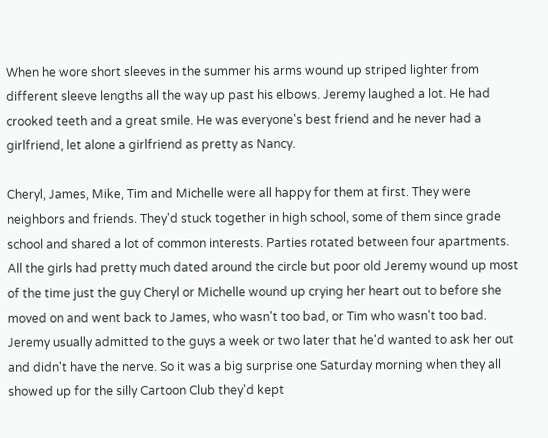When he wore short sleeves in the summer his arms wound up striped lighter from different sleeve lengths all the way up past his elbows. Jeremy laughed a lot. He had crooked teeth and a great smile. He was everyone's best friend and he never had a girlfriend, let alone a girlfriend as pretty as Nancy.

Cheryl, James, Mike, Tim and Michelle were all happy for them at first. They were neighbors and friends. They'd stuck together in high school, some of them since grade school and shared a lot of common interests. Parties rotated between four apartments. All the girls had pretty much dated around the circle but poor old Jeremy wound up most of the time just the guy Cheryl or Michelle wound up crying her heart out to before she moved on and went back to James, who wasn't too bad, or Tim who wasn't too bad. Jeremy usually admitted to the guys a week or two later that he'd wanted to ask her out and didn't have the nerve. So it was a big surprise one Saturday morning when they all showed up for the silly Cartoon Club they'd kept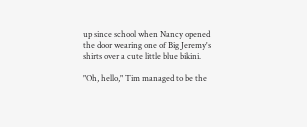up since school when Nancy opened the door wearing one of Big Jeremy's shirts over a cute little blue bikini.

"Oh, hello," Tim managed to be the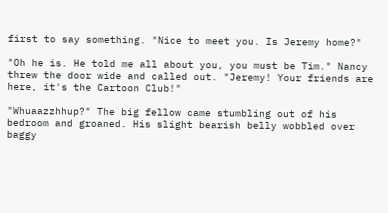first to say something. "Nice to meet you. Is Jeremy home?"

"Oh he is. He told me all about you, you must be Tim." Nancy threw the door wide and called out. "Jeremy! Your friends are here, it's the Cartoon Club!"

"Whuaazzhhup?" The big fellow came stumbling out of his bedroom and groaned. His slight bearish belly wobbled over baggy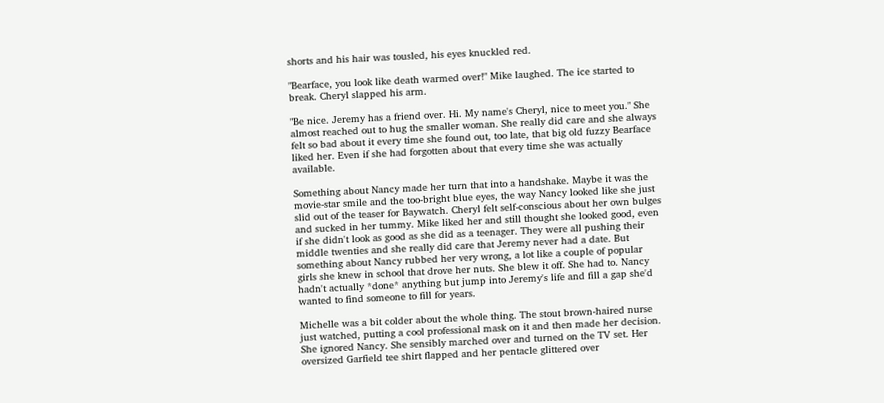shorts and his hair was tousled, his eyes knuckled red.

"Bearface, you look like death warmed over!" Mike laughed. The ice started to break. Cheryl slapped his arm.

"Be nice. Jeremy has a friend over. Hi. My name's Cheryl, nice to meet you." She almost reached out to hug the smaller woman. She really did care and she always felt so bad about it every time she found out, too late, that big old fuzzy Bearface liked her. Even if she had forgotten about that every time she was actually available.

Something about Nancy made her turn that into a handshake. Maybe it was the movie-star smile and the too-bright blue eyes, the way Nancy looked like she just slid out of the teaser for Baywatch. Cheryl felt self-conscious about her own bulges and sucked in her tummy. Mike liked her and still thought she looked good, even if she didn't look as good as she did as a teenager. They were all pushing their middle twenties and she really did care that Jeremy never had a date. But something about Nancy rubbed her very wrong, a lot like a couple of popular girls she knew in school that drove her nuts. She blew it off. She had to. Nancy hadn't actually *done* anything but jump into Jeremy's life and fill a gap she'd wanted to find someone to fill for years.

Michelle was a bit colder about the whole thing. The stout brown-haired nurse just watched, putting a cool professional mask on it and then made her decision. She ignored Nancy. She sensibly marched over and turned on the TV set. Her oversized Garfield tee shirt flapped and her pentacle glittered over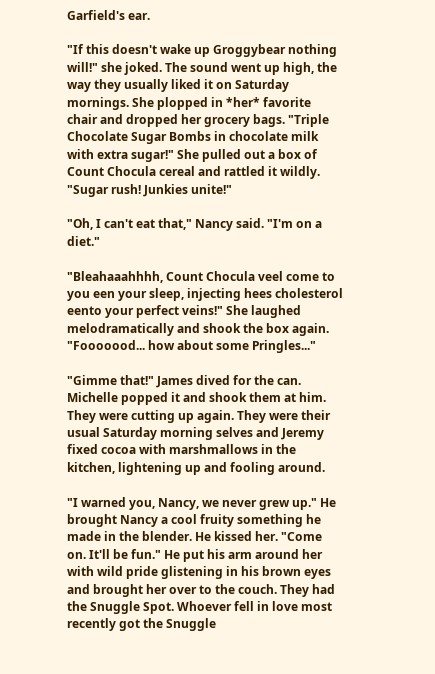Garfield's ear.

"If this doesn't wake up Groggybear nothing will!" she joked. The sound went up high, the way they usually liked it on Saturday mornings. She plopped in *her* favorite chair and dropped her grocery bags. "Triple Chocolate Sugar Bombs in chocolate milk with extra sugar!" She pulled out a box of Count Chocula cereal and rattled it wildly. "Sugar rush! Junkies unite!"

"Oh, I can't eat that," Nancy said. "I'm on a diet."

"Bleahaaahhhh, Count Chocula veel come to you een your sleep, injecting hees cholesterol eento your perfect veins!" She laughed melodramatically and shook the box again. "Fooooood... how about some Pringles..."

"Gimme that!" James dived for the can. Michelle popped it and shook them at him. They were cutting up again. They were their usual Saturday morning selves and Jeremy fixed cocoa with marshmallows in the kitchen, lightening up and fooling around.

"I warned you, Nancy, we never grew up." He brought Nancy a cool fruity something he made in the blender. He kissed her. "Come on. It'll be fun." He put his arm around her with wild pride glistening in his brown eyes and brought her over to the couch. They had the Snuggle Spot. Whoever fell in love most recently got the Snuggle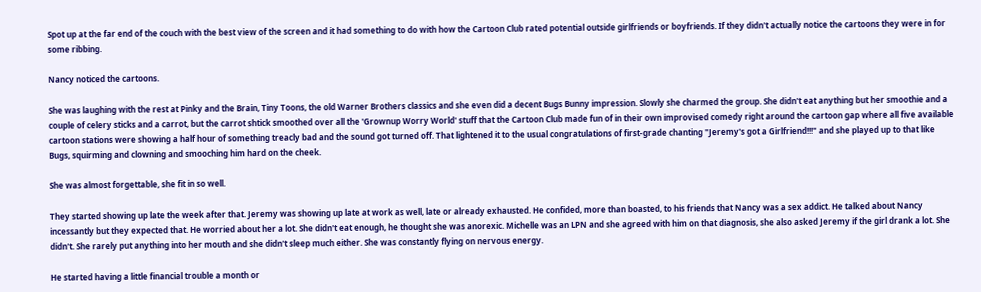Spot up at the far end of the couch with the best view of the screen and it had something to do with how the Cartoon Club rated potential outside girlfriends or boyfriends. If they didn't actually notice the cartoons they were in for some ribbing.

Nancy noticed the cartoons.

She was laughing with the rest at Pinky and the Brain, Tiny Toons, the old Warner Brothers classics and she even did a decent Bugs Bunny impression. Slowly she charmed the group. She didn't eat anything but her smoothie and a couple of celery sticks and a carrot, but the carrot shtick smoothed over all the 'Grownup Worry World' stuff that the Cartoon Club made fun of in their own improvised comedy right around the cartoon gap where all five available cartoon stations were showing a half hour of something treacly bad and the sound got turned off. That lightened it to the usual congratulations of first-grade chanting "Jeremy's got a Girlfriend!!!" and she played up to that like Bugs, squirming and clowning and smooching him hard on the cheek.

She was almost forgettable, she fit in so well.

They started showing up late the week after that. Jeremy was showing up late at work as well, late or already exhausted. He confided, more than boasted, to his friends that Nancy was a sex addict. He talked about Nancy incessantly but they expected that. He worried about her a lot. She didn't eat enough, he thought she was anorexic. Michelle was an LPN and she agreed with him on that diagnosis, she also asked Jeremy if the girl drank a lot. She didn't. She rarely put anything into her mouth and she didn't sleep much either. She was constantly flying on nervous energy.

He started having a little financial trouble a month or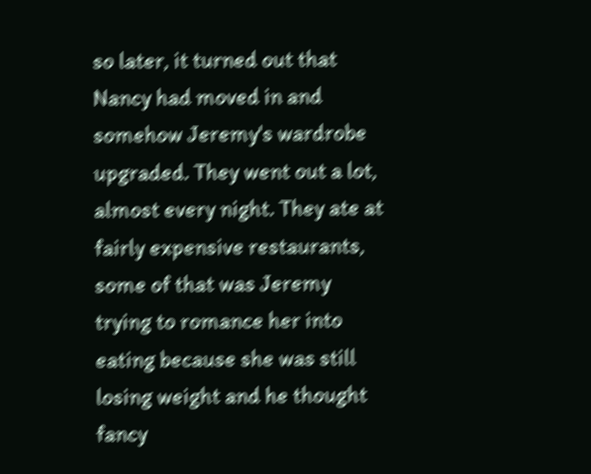so later, it turned out that Nancy had moved in and somehow Jeremy's wardrobe upgraded. They went out a lot, almost every night. They ate at fairly expensive restaurants, some of that was Jeremy trying to romance her into eating because she was still losing weight and he thought fancy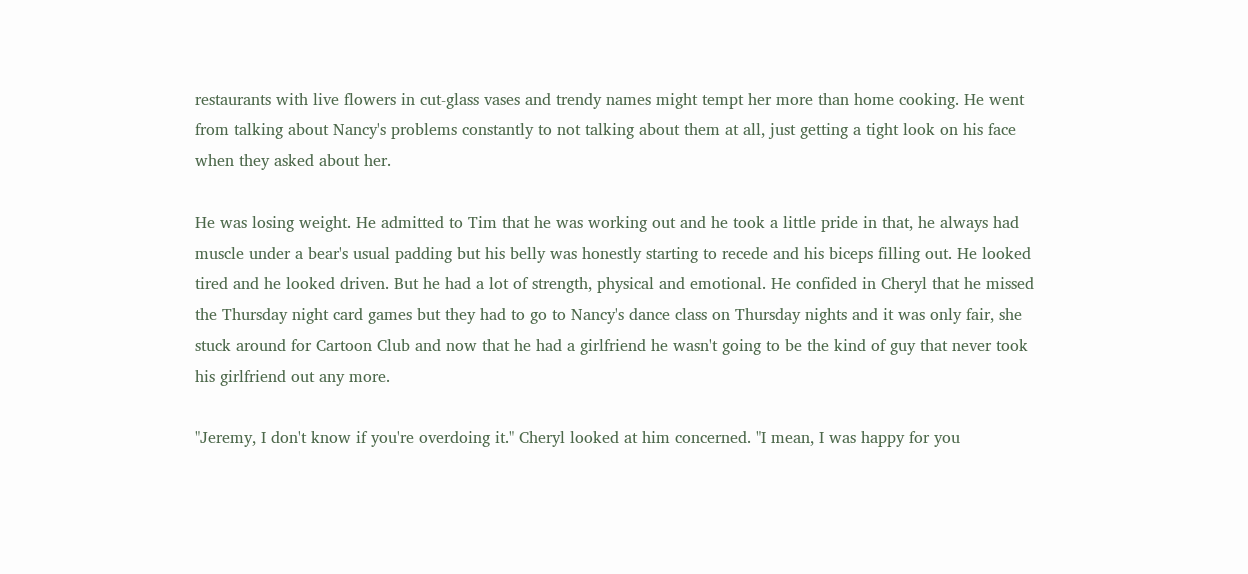restaurants with live flowers in cut-glass vases and trendy names might tempt her more than home cooking. He went from talking about Nancy's problems constantly to not talking about them at all, just getting a tight look on his face when they asked about her.

He was losing weight. He admitted to Tim that he was working out and he took a little pride in that, he always had muscle under a bear's usual padding but his belly was honestly starting to recede and his biceps filling out. He looked tired and he looked driven. But he had a lot of strength, physical and emotional. He confided in Cheryl that he missed the Thursday night card games but they had to go to Nancy's dance class on Thursday nights and it was only fair, she stuck around for Cartoon Club and now that he had a girlfriend he wasn't going to be the kind of guy that never took his girlfriend out any more.

"Jeremy, I don't know if you're overdoing it." Cheryl looked at him concerned. "I mean, I was happy for you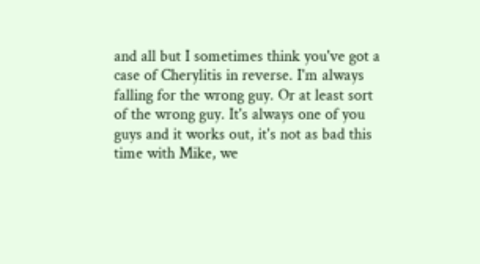and all but I sometimes think you've got a case of Cherylitis in reverse. I'm always falling for the wrong guy. Or at least sort of the wrong guy. It's always one of you guys and it works out, it's not as bad this time with Mike, we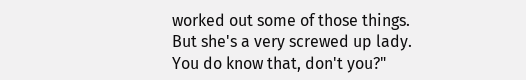worked out some of those things. But she's a very screwed up lady. You do know that, don't you?"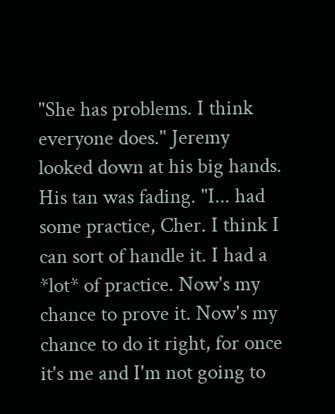"She has problems. I think everyone does." Jeremy looked down at his big hands. His tan was fading. "I... had some practice, Cher. I think I can sort of handle it. I had a *lot* of practice. Now's my chance to prove it. Now's my chance to do it right, for once it's me and I'm not going to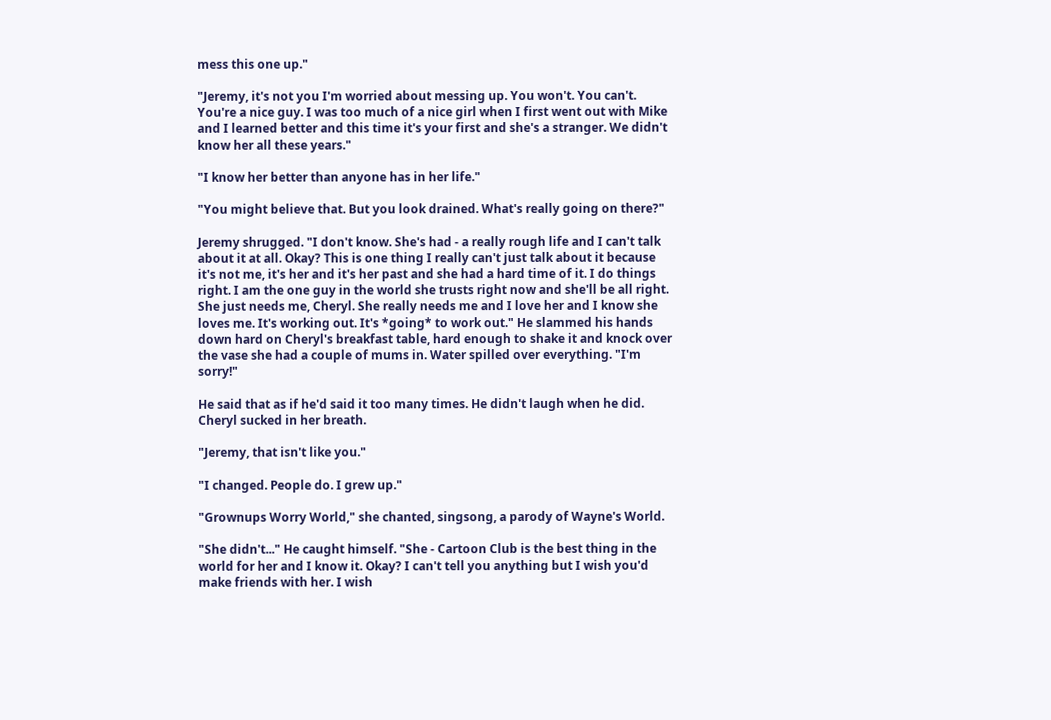mess this one up."

"Jeremy, it's not you I'm worried about messing up. You won't. You can't. You're a nice guy. I was too much of a nice girl when I first went out with Mike and I learned better and this time it's your first and she's a stranger. We didn't know her all these years."

"I know her better than anyone has in her life."

"You might believe that. But you look drained. What's really going on there?"

Jeremy shrugged. "I don't know. She's had - a really rough life and I can't talk about it at all. Okay? This is one thing I really can't just talk about it because it's not me, it's her and it's her past and she had a hard time of it. I do things right. I am the one guy in the world she trusts right now and she'll be all right. She just needs me, Cheryl. She really needs me and I love her and I know she loves me. It's working out. It's *going* to work out." He slammed his hands down hard on Cheryl's breakfast table, hard enough to shake it and knock over the vase she had a couple of mums in. Water spilled over everything. "I'm sorry!"

He said that as if he'd said it too many times. He didn't laugh when he did. Cheryl sucked in her breath.

"Jeremy, that isn't like you."

"I changed. People do. I grew up."

"Grownups Worry World," she chanted, singsong, a parody of Wayne's World.

"She didn't..." He caught himself. "She - Cartoon Club is the best thing in the world for her and I know it. Okay? I can't tell you anything but I wish you'd make friends with her. I wish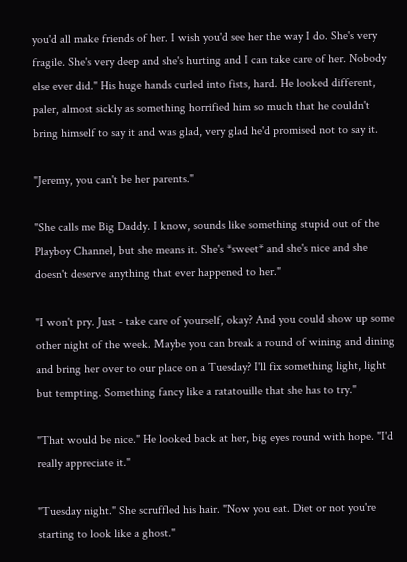you'd all make friends of her. I wish you'd see her the way I do. She's very fragile. She's very deep and she's hurting and I can take care of her. Nobody else ever did." His huge hands curled into fists, hard. He looked different, paler, almost sickly as something horrified him so much that he couldn't bring himself to say it and was glad, very glad he'd promised not to say it.

"Jeremy, you can't be her parents."

"She calls me Big Daddy. I know, sounds like something stupid out of the Playboy Channel, but she means it. She's *sweet* and she's nice and she doesn't deserve anything that ever happened to her."

"I won't pry. Just - take care of yourself, okay? And you could show up some other night of the week. Maybe you can break a round of wining and dining and bring her over to our place on a Tuesday? I'll fix something light, light but tempting. Something fancy like a ratatouille that she has to try."

"That would be nice." He looked back at her, big eyes round with hope. "I'd really appreciate it."

"Tuesday night." She scruffled his hair. "Now you eat. Diet or not you're starting to look like a ghost."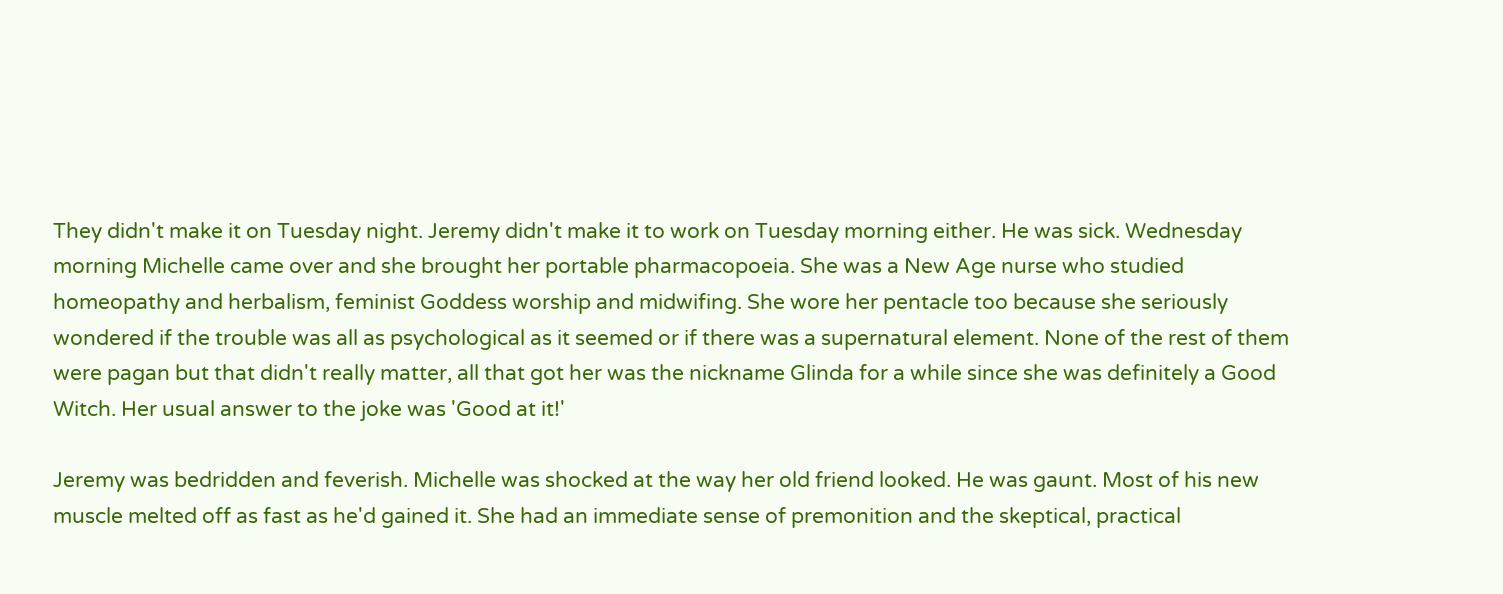They didn't make it on Tuesday night. Jeremy didn't make it to work on Tuesday morning either. He was sick. Wednesday morning Michelle came over and she brought her portable pharmacopoeia. She was a New Age nurse who studied homeopathy and herbalism, feminist Goddess worship and midwifing. She wore her pentacle too because she seriously wondered if the trouble was all as psychological as it seemed or if there was a supernatural element. None of the rest of them were pagan but that didn't really matter, all that got her was the nickname Glinda for a while since she was definitely a Good Witch. Her usual answer to the joke was 'Good at it!'

Jeremy was bedridden and feverish. Michelle was shocked at the way her old friend looked. He was gaunt. Most of his new muscle melted off as fast as he'd gained it. She had an immediate sense of premonition and the skeptical, practical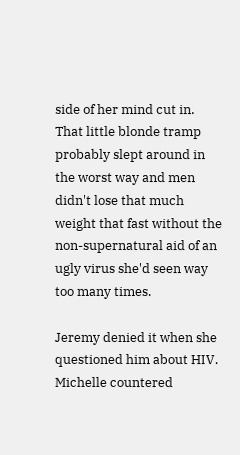side of her mind cut in. That little blonde tramp probably slept around in the worst way and men didn't lose that much weight that fast without the non-supernatural aid of an ugly virus she'd seen way too many times.

Jeremy denied it when she questioned him about HIV. Michelle countered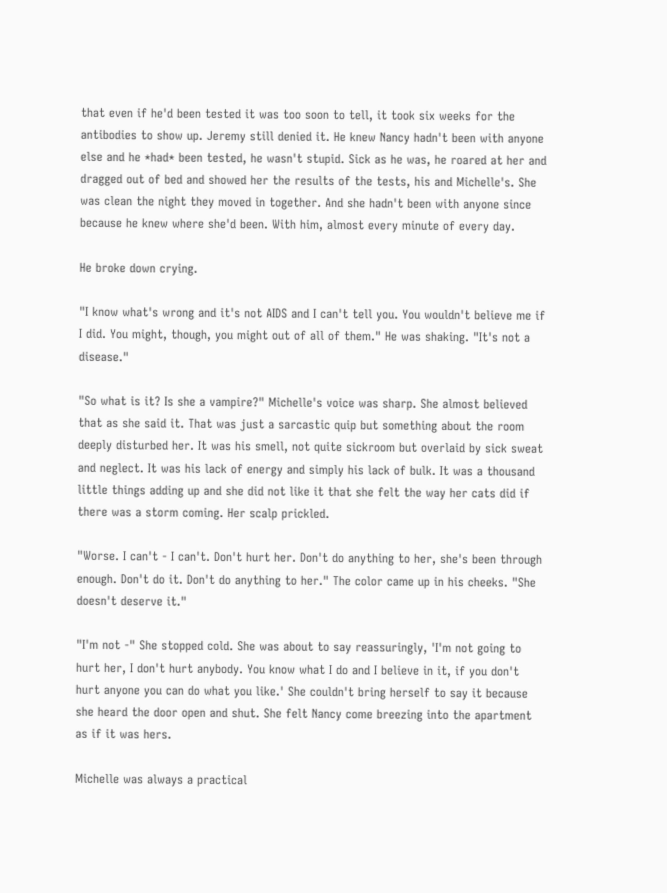that even if he'd been tested it was too soon to tell, it took six weeks for the antibodies to show up. Jeremy still denied it. He knew Nancy hadn't been with anyone else and he *had* been tested, he wasn't stupid. Sick as he was, he roared at her and dragged out of bed and showed her the results of the tests, his and Michelle's. She was clean the night they moved in together. And she hadn't been with anyone since because he knew where she'd been. With him, almost every minute of every day.

He broke down crying.

"I know what's wrong and it's not AIDS and I can't tell you. You wouldn't believe me if I did. You might, though, you might out of all of them." He was shaking. "It's not a disease."

"So what is it? Is she a vampire?" Michelle's voice was sharp. She almost believed that as she said it. That was just a sarcastic quip but something about the room deeply disturbed her. It was his smell, not quite sickroom but overlaid by sick sweat and neglect. It was his lack of energy and simply his lack of bulk. It was a thousand little things adding up and she did not like it that she felt the way her cats did if there was a storm coming. Her scalp prickled.

"Worse. I can't - I can't. Don't hurt her. Don't do anything to her, she's been through enough. Don't do it. Don't do anything to her." The color came up in his cheeks. "She doesn't deserve it."

"I'm not -" She stopped cold. She was about to say reassuringly, 'I'm not going to hurt her, I don't hurt anybody. You know what I do and I believe in it, if you don't hurt anyone you can do what you like.' She couldn't bring herself to say it because she heard the door open and shut. She felt Nancy come breezing into the apartment as if it was hers.

Michelle was always a practical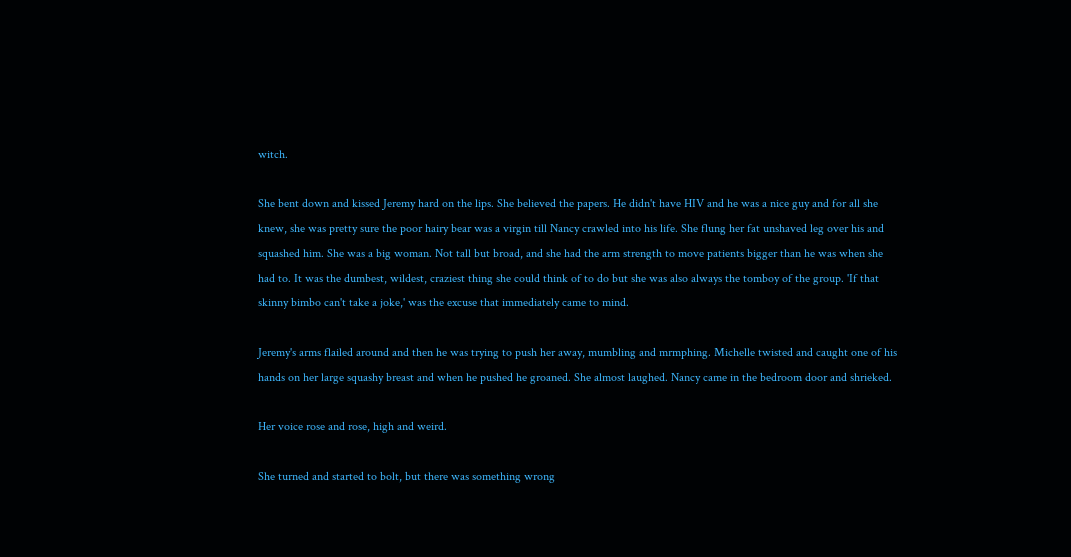witch.

She bent down and kissed Jeremy hard on the lips. She believed the papers. He didn't have HIV and he was a nice guy and for all she knew, she was pretty sure the poor hairy bear was a virgin till Nancy crawled into his life. She flung her fat unshaved leg over his and squashed him. She was a big woman. Not tall but broad, and she had the arm strength to move patients bigger than he was when she had to. It was the dumbest, wildest, craziest thing she could think of to do but she was also always the tomboy of the group. 'If that skinny bimbo can't take a joke,' was the excuse that immediately came to mind.

Jeremy's arms flailed around and then he was trying to push her away, mumbling and mrmphing. Michelle twisted and caught one of his hands on her large squashy breast and when he pushed he groaned. She almost laughed. Nancy came in the bedroom door and shrieked.

Her voice rose and rose, high and weird.

She turned and started to bolt, but there was something wrong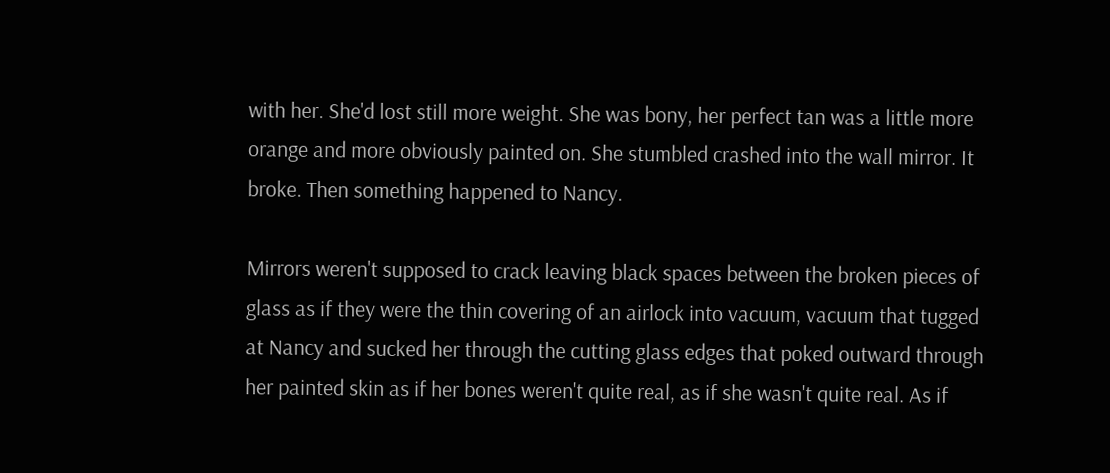with her. She'd lost still more weight. She was bony, her perfect tan was a little more orange and more obviously painted on. She stumbled crashed into the wall mirror. It broke. Then something happened to Nancy.

Mirrors weren't supposed to crack leaving black spaces between the broken pieces of glass as if they were the thin covering of an airlock into vacuum, vacuum that tugged at Nancy and sucked her through the cutting glass edges that poked outward through her painted skin as if her bones weren't quite real, as if she wasn't quite real. As if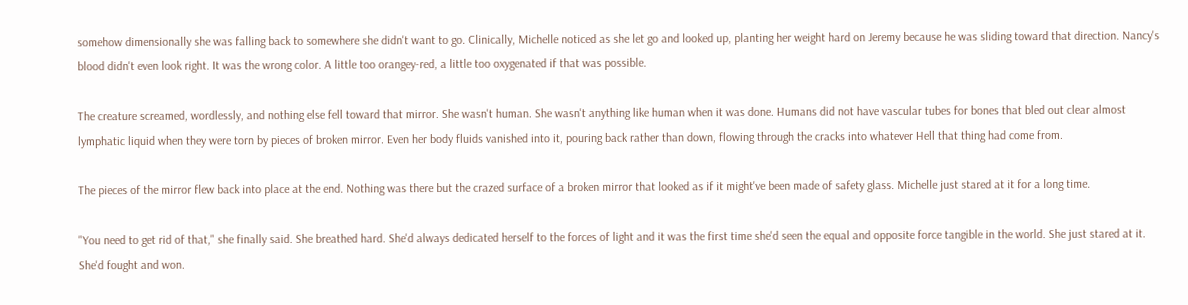somehow dimensionally she was falling back to somewhere she didn't want to go. Clinically, Michelle noticed as she let go and looked up, planting her weight hard on Jeremy because he was sliding toward that direction. Nancy's blood didn't even look right. It was the wrong color. A little too orangey-red, a little too oxygenated if that was possible.

The creature screamed, wordlessly, and nothing else fell toward that mirror. She wasn't human. She wasn't anything like human when it was done. Humans did not have vascular tubes for bones that bled out clear almost lymphatic liquid when they were torn by pieces of broken mirror. Even her body fluids vanished into it, pouring back rather than down, flowing through the cracks into whatever Hell that thing had come from.

The pieces of the mirror flew back into place at the end. Nothing was there but the crazed surface of a broken mirror that looked as if it might've been made of safety glass. Michelle just stared at it for a long time.

"You need to get rid of that," she finally said. She breathed hard. She'd always dedicated herself to the forces of light and it was the first time she'd seen the equal and opposite force tangible in the world. She just stared at it. She'd fought and won.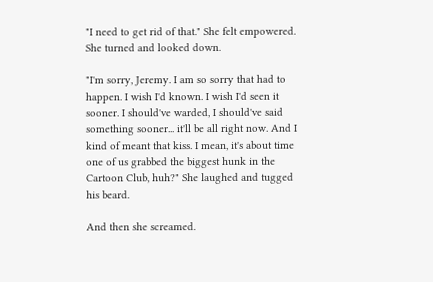"I need to get rid of that." She felt empowered. She turned and looked down.

"I'm sorry, Jeremy. I am so sorry that had to happen. I wish I'd known. I wish I'd seen it sooner. I should've warded, I should've said something sooner... it'll be all right now. And I kind of meant that kiss. I mean, it's about time one of us grabbed the biggest hunk in the Cartoon Club, huh?" She laughed and tugged his beard.

And then she screamed.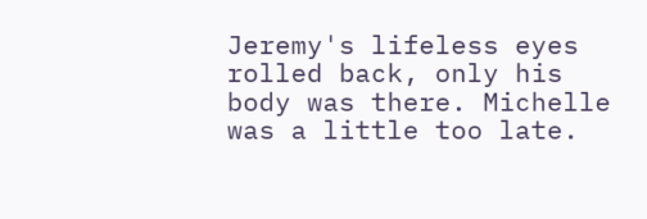Jeremy's lifeless eyes rolled back, only his body was there. Michelle was a little too late.